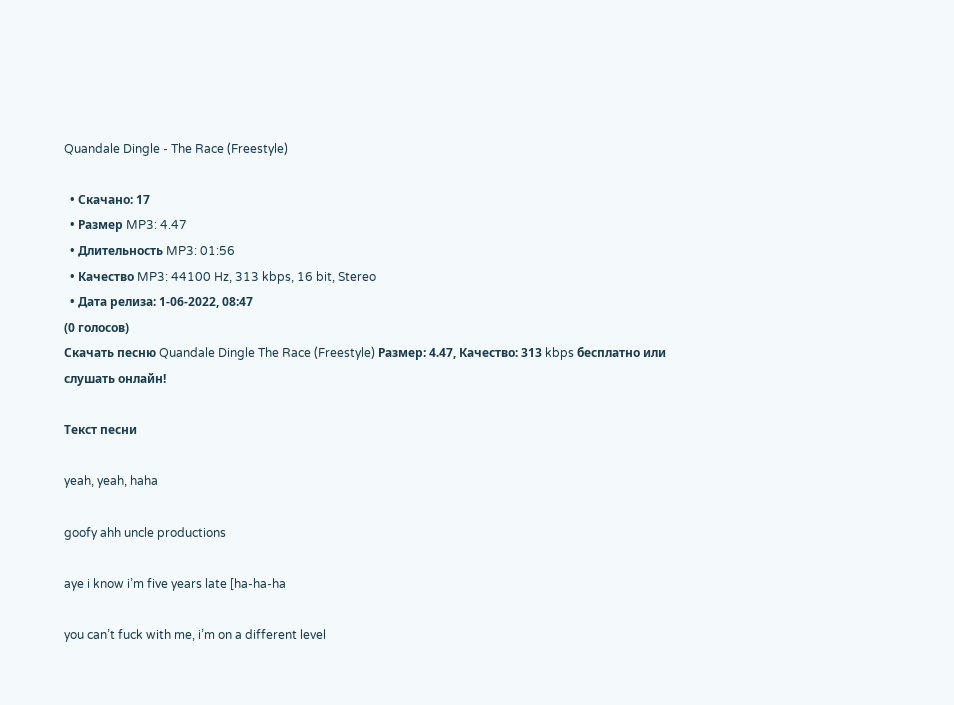Quandale Dingle - The Race (Freestyle)

  • Скачано: 17
  • Размер MP3: 4.47
  • Длительность MP3: 01:56
  • Качество MP3: 44100 Hz, 313 kbps, 16 bit, Stereo
  • Дата релиза: 1-06-2022, 08:47
(0 голосов)
Скачать песню Quandale Dingle The Race (Freestyle) Размер: 4.47, Качество: 313 kbps бесплатно или слушать онлайн!

Текст песни

yeah, yeah, haha

goofy ahh uncle productions

aye i know i’m five years late [ha-ha-ha

you can’t fuck with me, i’m on a different level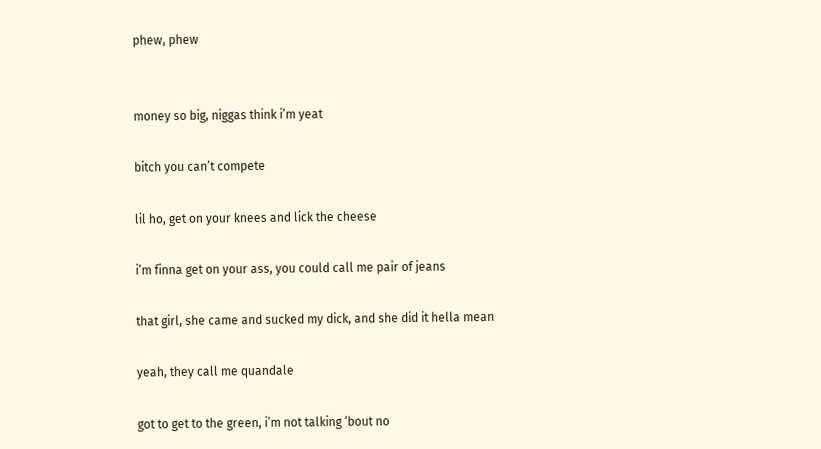phew, phew


money so big, niggas think i’m yeat

bitch you can’t compete

lil ho, get on your knees and lick the cheese

i’m finna get on your ass, you could call me pair of jeans

that girl, she came and sucked my dick, and she did it hella mean

yeah, they call me quandale

got to get to the green, i’m not talking ‘bout no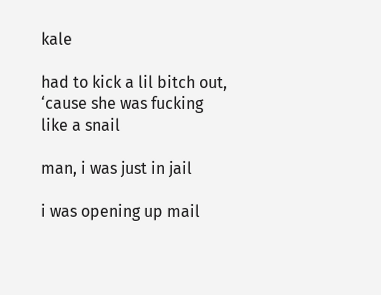kale

had to kick a lil bitch out, ‘cause she was fucking like a snail

man, i was just in jail

i was opening up mail